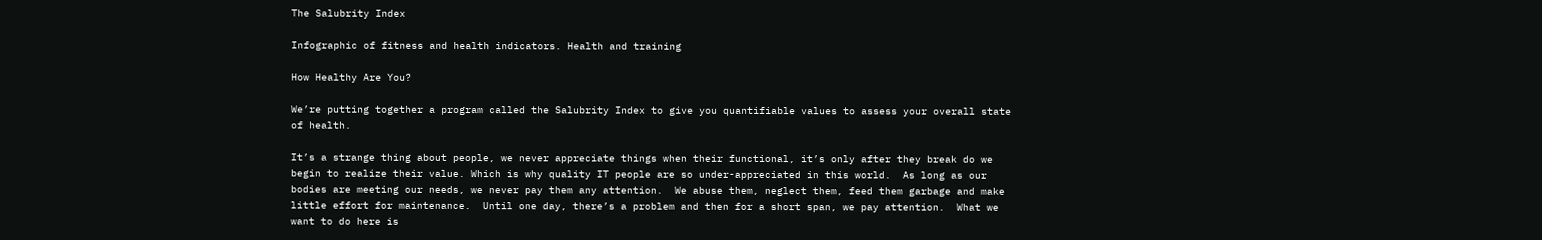The Salubrity Index

Infographic of fitness and health indicators. Health and training

How Healthy Are You?

We’re putting together a program called the Salubrity Index to give you quantifiable values to assess your overall state of health.

It’s a strange thing about people, we never appreciate things when their functional, it’s only after they break do we begin to realize their value. Which is why quality IT people are so under-appreciated in this world.  As long as our bodies are meeting our needs, we never pay them any attention.  We abuse them, neglect them, feed them garbage and make little effort for maintenance.  Until one day, there’s a problem and then for a short span, we pay attention.  What we want to do here is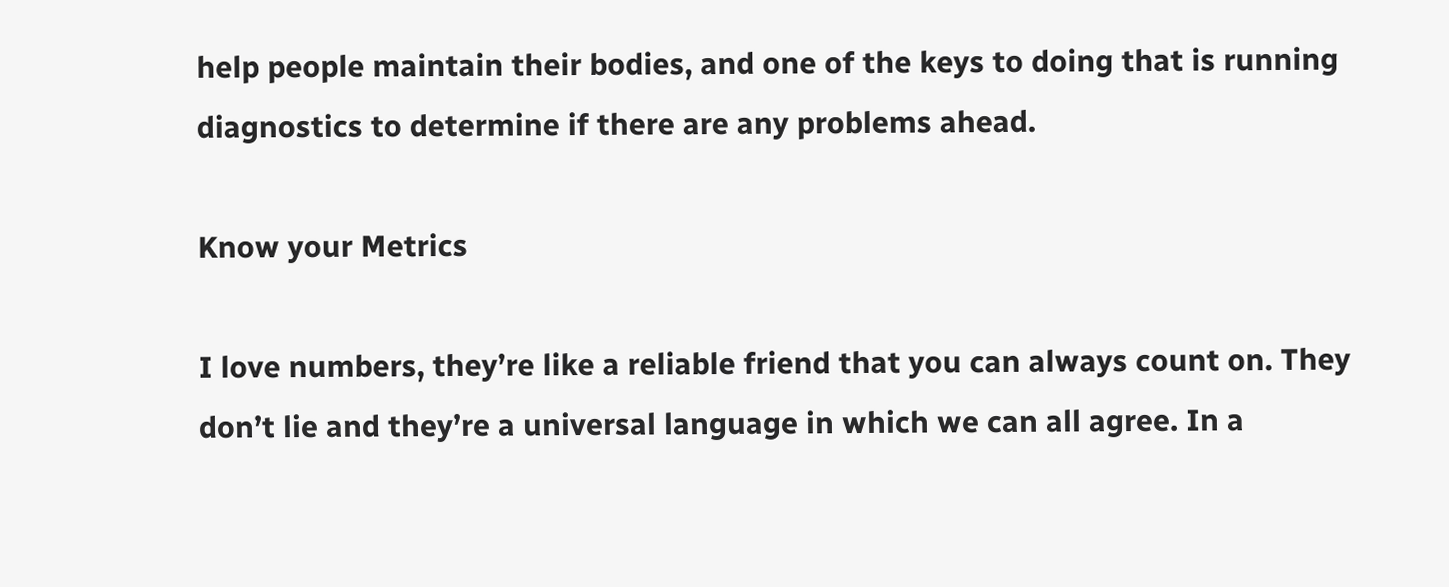help people maintain their bodies, and one of the keys to doing that is running diagnostics to determine if there are any problems ahead.

Know your Metrics

I love numbers, they’re like a reliable friend that you can always count on. They don’t lie and they’re a universal language in which we can all agree. In a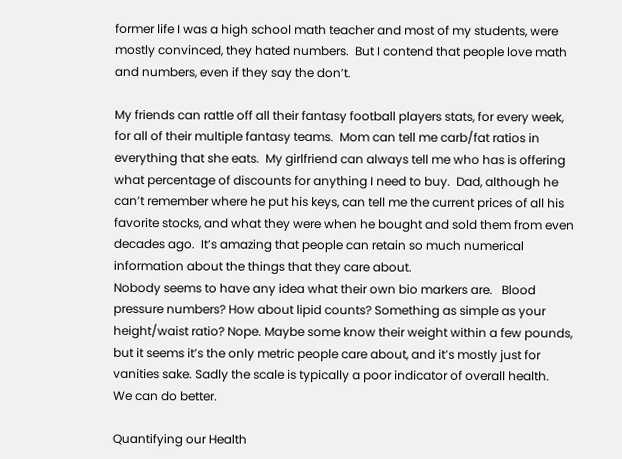former life I was a high school math teacher and most of my students, were mostly convinced, they hated numbers.  But I contend that people love math and numbers, even if they say the don’t.

My friends can rattle off all their fantasy football players stats, for every week, for all of their multiple fantasy teams.  Mom can tell me carb/fat ratios in everything that she eats.  My girlfriend can always tell me who has is offering what percentage of discounts for anything I need to buy.  Dad, although he can’t remember where he put his keys, can tell me the current prices of all his favorite stocks, and what they were when he bought and sold them from even decades ago.  It’s amazing that people can retain so much numerical information about the things that they care about.
Nobody seems to have any idea what their own bio markers are.   Blood pressure numbers? How about lipid counts? Something as simple as your height/waist ratio? Nope. Maybe some know their weight within a few pounds, but it seems it’s the only metric people care about, and it’s mostly just for vanities sake. Sadly the scale is typically a poor indicator of overall health.  We can do better.

Quantifying our Health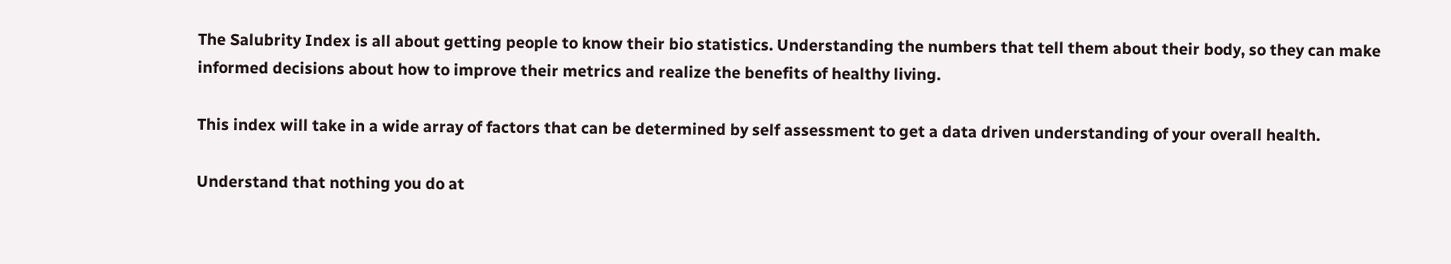The Salubrity Index is all about getting people to know their bio statistics. Understanding the numbers that tell them about their body, so they can make informed decisions about how to improve their metrics and realize the benefits of healthy living.

This index will take in a wide array of factors that can be determined by self assessment to get a data driven understanding of your overall health.

Understand that nothing you do at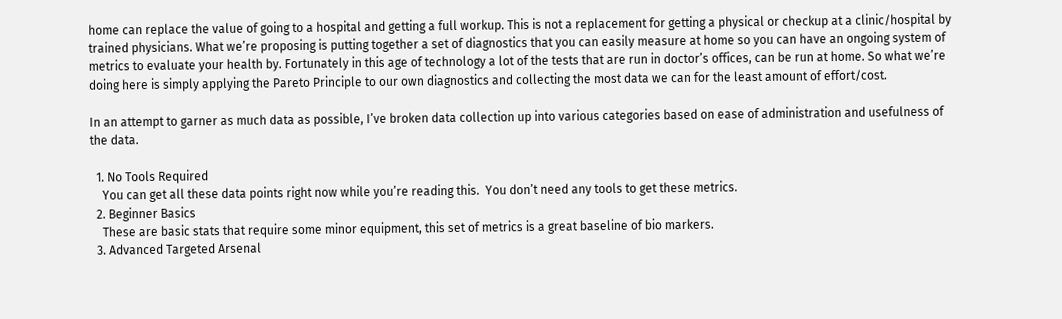home can replace the value of going to a hospital and getting a full workup. This is not a replacement for getting a physical or checkup at a clinic/hospital by trained physicians. What we’re proposing is putting together a set of diagnostics that you can easily measure at home so you can have an ongoing system of metrics to evaluate your health by. Fortunately in this age of technology a lot of the tests that are run in doctor’s offices, can be run at home. So what we’re doing here is simply applying the Pareto Principle to our own diagnostics and collecting the most data we can for the least amount of effort/cost.

In an attempt to garner as much data as possible, I’ve broken data collection up into various categories based on ease of administration and usefulness of the data.

  1. No Tools Required
    You can get all these data points right now while you’re reading this.  You don’t need any tools to get these metrics.
  2. Beginner Basics
    These are basic stats that require some minor equipment, this set of metrics is a great baseline of bio markers.
  3. Advanced Targeted Arsenal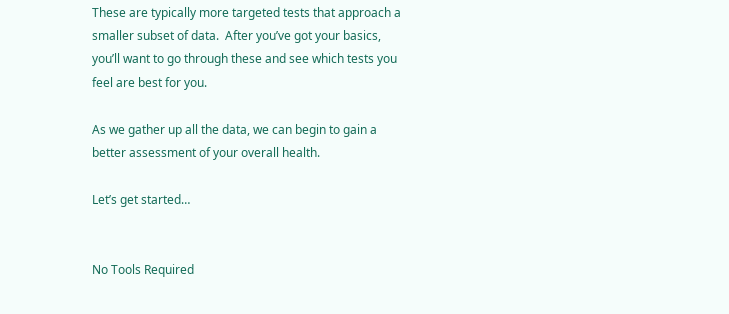These are typically more targeted tests that approach a smaller subset of data.  After you’ve got your basics, you’ll want to go through these and see which tests you feel are best for you.

As we gather up all the data, we can begin to gain a better assessment of your overall health.

Let’s get started…


No Tools Required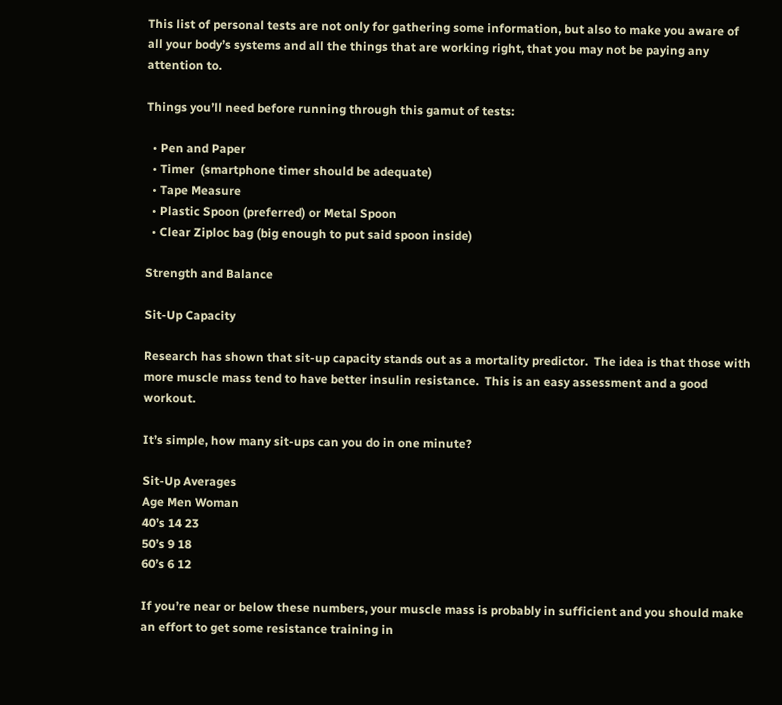This list of personal tests are not only for gathering some information, but also to make you aware of all your body’s systems and all the things that are working right, that you may not be paying any attention to.

Things you’ll need before running through this gamut of tests:

  • Pen and Paper
  • Timer  (smartphone timer should be adequate)
  • Tape Measure
  • Plastic Spoon (preferred) or Metal Spoon
  • Clear Ziploc bag (big enough to put said spoon inside)

Strength and Balance

Sit-Up Capacity

Research has shown that sit-up capacity stands out as a mortality predictor.  The idea is that those with more muscle mass tend to have better insulin resistance.  This is an easy assessment and a good workout.

It’s simple, how many sit-ups can you do in one minute?

Sit-Up Averages
Age Men Woman
40’s 14 23
50’s 9 18
60’s 6 12

If you’re near or below these numbers, your muscle mass is probably in sufficient and you should make an effort to get some resistance training in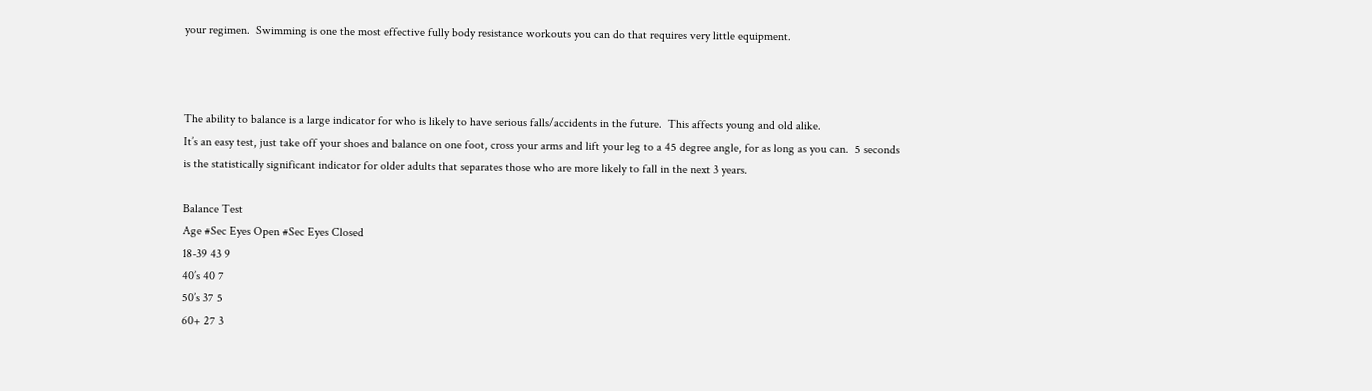your regimen.  Swimming is one the most effective fully body resistance workouts you can do that requires very little equipment.



The ability to balance is a large indicator for who is likely to have serious falls/accidents in the future.  This affects young and old alike.
It’s an easy test, just take off your shoes and balance on one foot, cross your arms and lift your leg to a 45 degree angle, for as long as you can.  5 seconds is the statistically significant indicator for older adults that separates those who are more likely to fall in the next 3 years.

Balance Test
Age #Sec Eyes Open #Sec Eyes Closed
18-39 43 9
40’s 40 7
50’s 37 5
60+ 27 3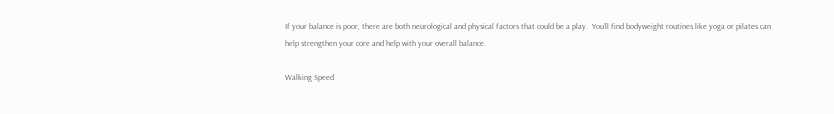If your balance is poor, there are both neurological and physical factors that could be a play.  You’ll find bodyweight routines like yoga or pilates can help strengthen your core and help with your overall balance.

Walking Speed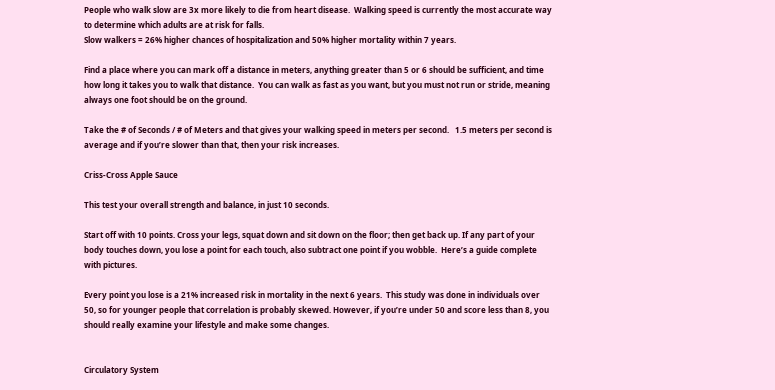People who walk slow are 3x more likely to die from heart disease.  Walking speed is currently the most accurate way to determine which adults are at risk for falls.
Slow walkers = 26% higher chances of hospitalization and 50% higher mortality within 7 years.

Find a place where you can mark off a distance in meters, anything greater than 5 or 6 should be sufficient, and time how long it takes you to walk that distance.  You can walk as fast as you want, but you must not run or stride, meaning always one foot should be on the ground.

Take the # of Seconds / # of Meters and that gives your walking speed in meters per second.   1.5 meters per second is average and if you’re slower than that, then your risk increases.

Criss-Cross Apple Sauce

This test your overall strength and balance, in just 10 seconds.

Start off with 10 points. Cross your legs, squat down and sit down on the floor; then get back up. If any part of your body touches down, you lose a point for each touch, also subtract one point if you wobble.  Here’s a guide complete with pictures.

Every point you lose is a 21% increased risk in mortality in the next 6 years.  This study was done in individuals over 50, so for younger people that correlation is probably skewed. However, if you’re under 50 and score less than 8, you should really examine your lifestyle and make some changes.


Circulatory System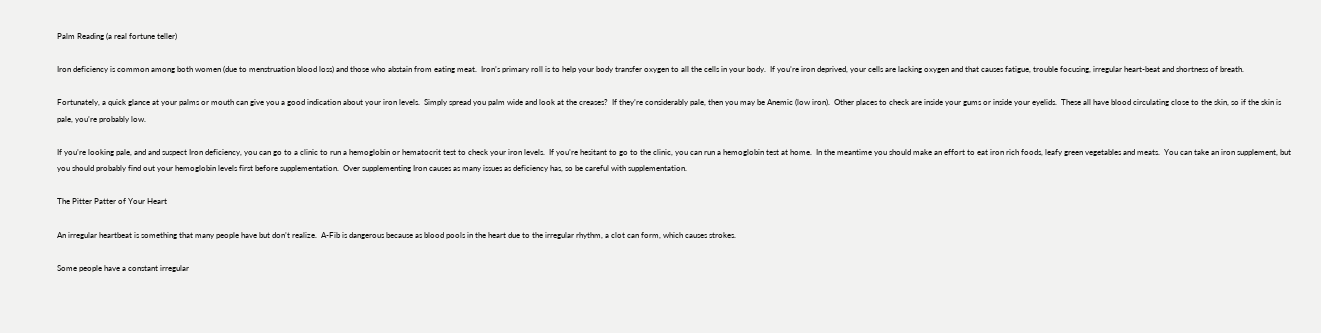Palm Reading (a real fortune teller)

Iron deficiency is common among both women (due to menstruation blood loss) and those who abstain from eating meat.  Iron’s primary roll is to help your body transfer oxygen to all the cells in your body.  If you’re iron deprived, your cells are lacking oxygen and that causes fatigue, trouble focusing, irregular heart-beat and shortness of breath.

Fortunately, a quick glance at your palms or mouth can give you a good indication about your iron levels.  Simply spread you palm wide and look at the creases?  If they’re considerably pale, then you may be Anemic (low iron).  Other places to check are inside your gums or inside your eyelids.  These all have blood circulating close to the skin, so if the skin is pale, you’re probably low.

If you’re looking pale, and and suspect Iron deficiency, you can go to a clinic to run a hemoglobin or hematocrit test to check your iron levels.  If you’re hesitant to go to the clinic, you can run a hemoglobin test at home.  In the meantime you should make an effort to eat iron rich foods, leafy green vegetables and meats.  You can take an iron supplement, but you should probably find out your hemoglobin levels first before supplementation.  Over supplementing Iron causes as many issues as deficiency has, so be careful with supplementation.

The Pitter Patter of Your Heart

An irregular heartbeat is something that many people have but don’t realize.  A-Fib is dangerous because as blood pools in the heart due to the irregular rhythm, a clot can form, which causes strokes.

Some people have a constant irregular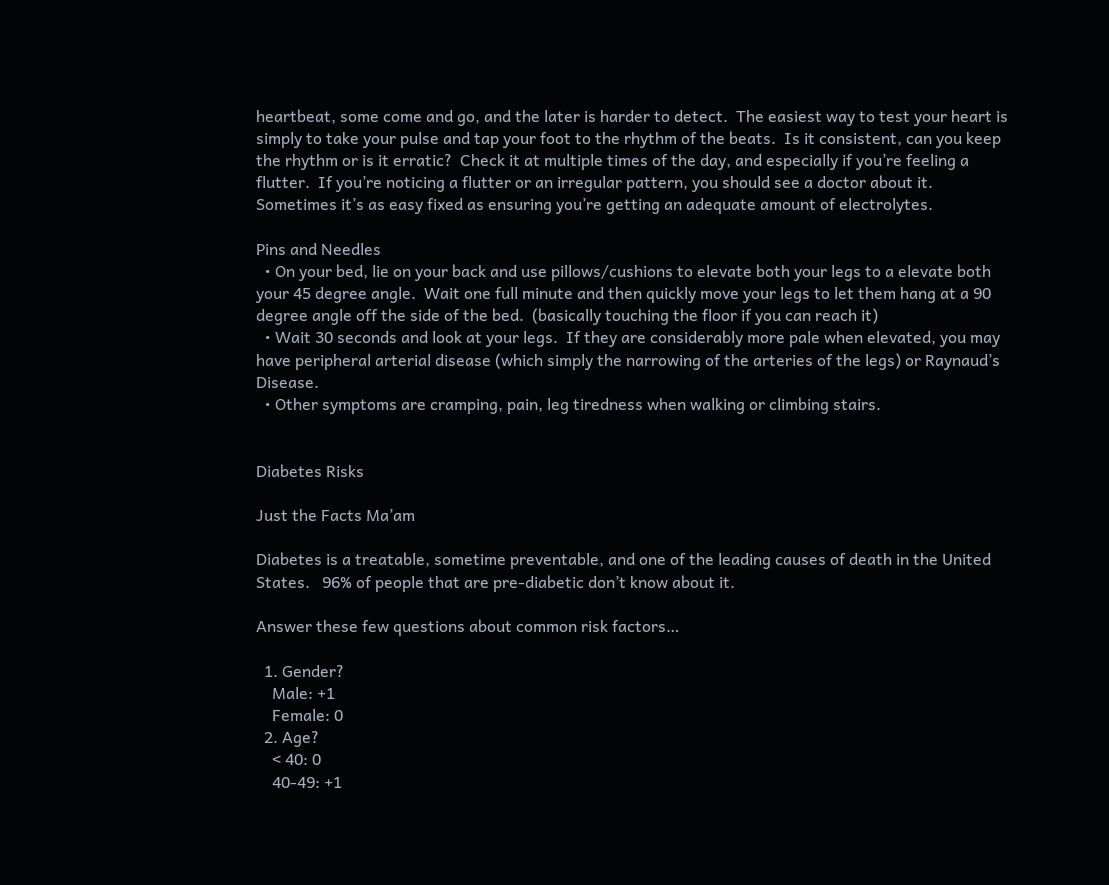heartbeat, some come and go, and the later is harder to detect.  The easiest way to test your heart is simply to take your pulse and tap your foot to the rhythm of the beats.  Is it consistent, can you keep the rhythm or is it erratic?  Check it at multiple times of the day, and especially if you’re feeling a flutter.  If you’re noticing a flutter or an irregular pattern, you should see a doctor about it.  Sometimes it’s as easy fixed as ensuring you’re getting an adequate amount of electrolytes.

Pins and Needles
  • On your bed, lie on your back and use pillows/cushions to elevate both your legs to a elevate both your 45 degree angle.  Wait one full minute and then quickly move your legs to let them hang at a 90 degree angle off the side of the bed.  (basically touching the floor if you can reach it)
  • Wait 30 seconds and look at your legs.  If they are considerably more pale when elevated, you may have peripheral arterial disease (which simply the narrowing of the arteries of the legs) or Raynaud’s Disease.
  • Other symptoms are cramping, pain, leg tiredness when walking or climbing stairs.


Diabetes Risks

Just the Facts Ma’am

Diabetes is a treatable, sometime preventable, and one of the leading causes of death in the United States.   96% of people that are pre-diabetic don’t know about it.

Answer these few questions about common risk factors…

  1. Gender?
    Male: +1
    Female: 0
  2. Age?
    < 40: 0
    40-49: +1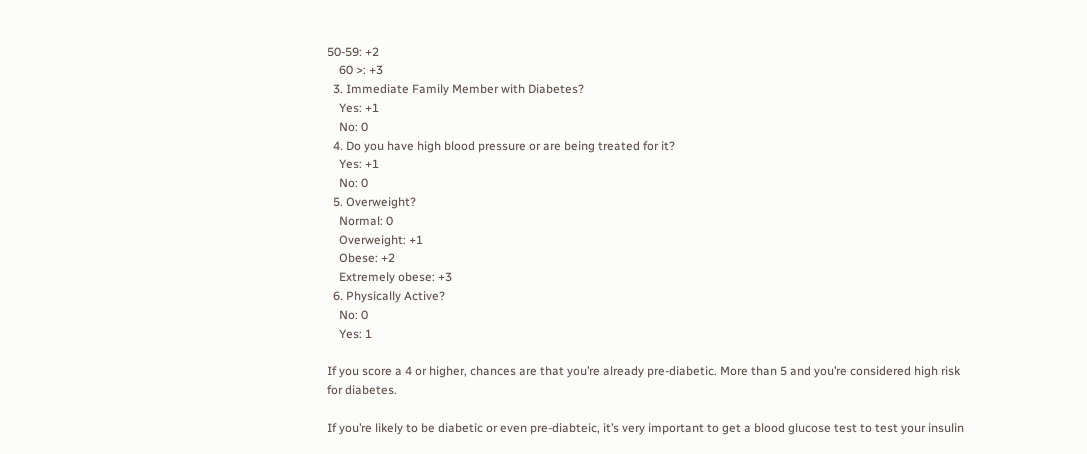50-59: +2
    60 >: +3
  3. Immediate Family Member with Diabetes?
    Yes: +1
    No: 0
  4. Do you have high blood pressure or are being treated for it?
    Yes: +1
    No: 0
  5. Overweight?
    Normal: 0
    Overweight: +1
    Obese: +2
    Extremely obese: +3
  6. Physically Active?
    No: 0
    Yes: 1

If you score a 4 or higher, chances are that you’re already pre-diabetic. More than 5 and you’re considered high risk for diabetes.

If you’re likely to be diabetic or even pre-diabteic, it’s very important to get a blood glucose test to test your insulin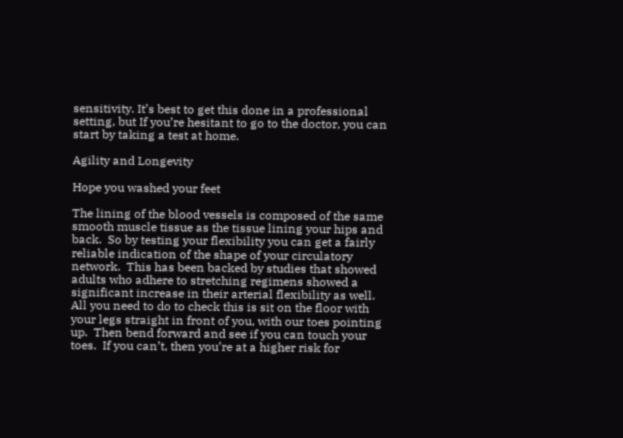sensitivity. It’s best to get this done in a professional setting, but If you’re hesitant to go to the doctor, you can start by taking a test at home.

Agility and Longevity

Hope you washed your feet

The lining of the blood vessels is composed of the same smooth muscle tissue as the tissue lining your hips and back.  So by testing your flexibility you can get a fairly reliable indication of the shape of your circulatory network.  This has been backed by studies that showed adults who adhere to stretching regimens showed a significant increase in their arterial flexibility as well.
All you need to do to check this is sit on the floor with your legs straight in front of you, with our toes pointing up.  Then bend forward and see if you can touch your toes.  If you can’t, then you’re at a higher risk for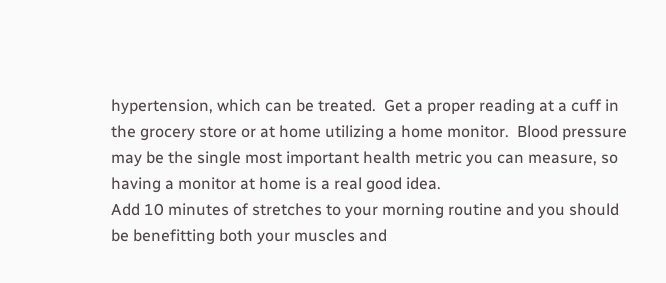hypertension, which can be treated.  Get a proper reading at a cuff in the grocery store or at home utilizing a home monitor.  Blood pressure may be the single most important health metric you can measure, so having a monitor at home is a real good idea.
Add 10 minutes of stretches to your morning routine and you should be benefitting both your muscles and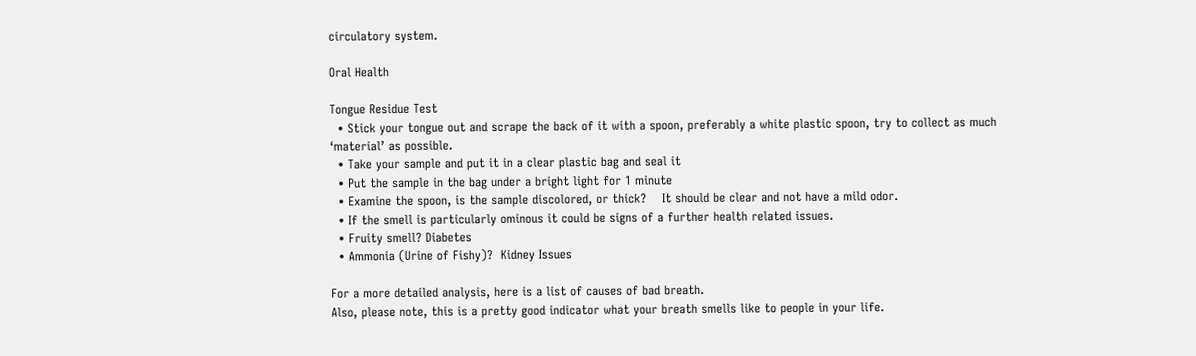circulatory system.

Oral Health

Tongue Residue Test
  • Stick your tongue out and scrape the back of it with a spoon, preferably a white plastic spoon, try to collect as much ‘material’ as possible.
  • Take your sample and put it in a clear plastic bag and seal it
  • Put the sample in the bag under a bright light for 1 minute
  • Examine the spoon, is the sample discolored, or thick?    It should be clear and not have a mild odor.
  • If the smell is particularly ominous it could be signs of a further health related issues.
  • Fruity smell? Diabetes
  • Ammonia (Urine of Fishy)?  Kidney Issues

For a more detailed analysis, here is a list of causes of bad breath.
Also, please note, this is a pretty good indicator what your breath smells like to people in your life.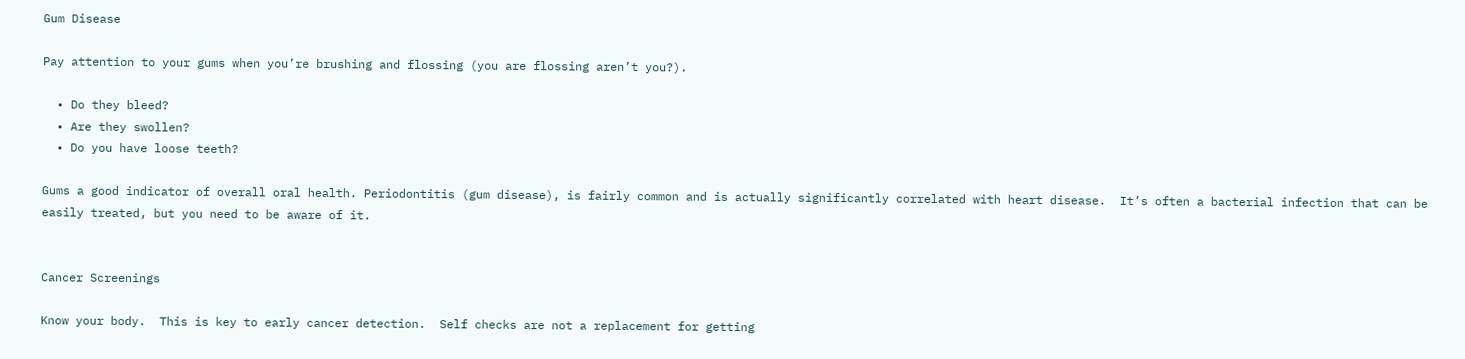Gum Disease

Pay attention to your gums when you’re brushing and flossing (you are flossing aren’t you?).

  • Do they bleed?
  • Are they swollen?
  • Do you have loose teeth?

Gums a good indicator of overall oral health. Periodontitis (gum disease), is fairly common and is actually significantly correlated with heart disease.  It’s often a bacterial infection that can be easily treated, but you need to be aware of it.


Cancer Screenings

Know your body.  This is key to early cancer detection.  Self checks are not a replacement for getting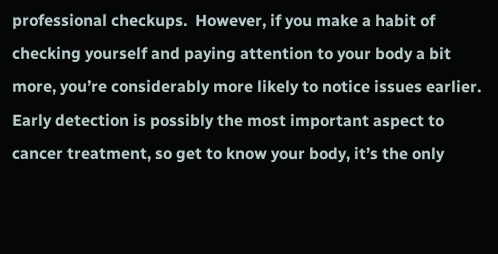professional checkups.  However, if you make a habit of checking yourself and paying attention to your body a bit more, you’re considerably more likely to notice issues earlier.  Early detection is possibly the most important aspect to cancer treatment, so get to know your body, it’s the only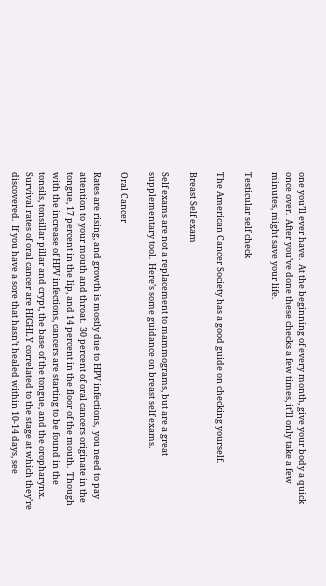one you’ll ever have.  At the beginning of every month, give your body a quick once over.  After you’ve done these checks a few times, it’ll only take a few minutes, might save your life.

Testicular self check

The American Cancer Society has a good guide on checking yourself.

Breast Self exam

Self exams are not a replacement to mammograms, but are a great supplementary tool.  Here’s some guidance on breast self exams.

Oral Cancer

Rates are rising, and growth is mostly due to HPV infections,  you need to pay attention to your mouth and throat.  30 percent of oral cancers originate in the tongue, 17 percent in the lip, and 14 percent in the floor of the mouth.  Though with the increase of HPV infections, cancers are starting to be found in the tonsils, tonsillar pillar and crypt, the base of the tongue, and the oropharynx.  Survival rates of oral cancer are HIGHLY correlated to the stage at which they’re discovered.  If you have a sore that hasn’t healed within 10-14 days, see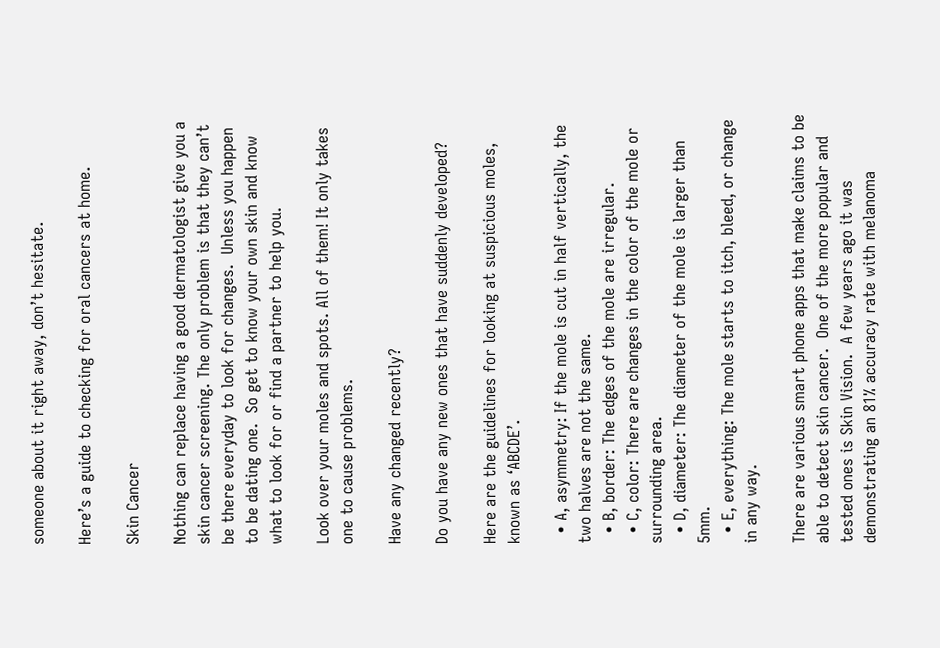someone about it right away, don’t hesitate.

Here’s a guide to checking for oral cancers at home.

Skin Cancer

Nothing can replace having a good dermatologist give you a skin cancer screening. The only problem is that they can’t be there everyday to look for changes.  Unless you happen to be dating one.  So get to know your own skin and know what to look for or find a partner to help you.

Look over your moles and spots. All of them! It only takes one to cause problems.

Have any changed recently?

Do you have any new ones that have suddenly developed?

Here are the guidelines for looking at suspicious moles, known as ‘ABCDE’.

  • A, asymmetry: If the mole is cut in half vertically, the two halves are not the same.
  • B, border: The edges of the mole are irregular.
  • C, color: There are changes in the color of the mole or surrounding area.
  • D, diameter: The diameter of the mole is larger than 5mm.
  • E, everything: The mole starts to itch, bleed, or change in any way.

There are various smart phone apps that make claims to be able to detect skin cancer.  One of the more popular and tested ones is Skin Vision.  A few years ago it was demonstrating an 81% accuracy rate with melanoma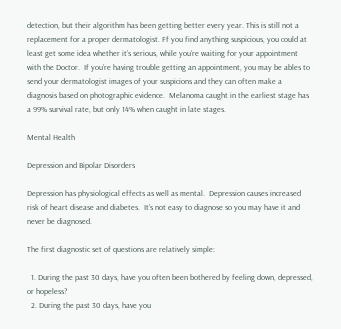detection, but their algorithm has been getting better every year. This is still not a replacement for a proper dermatologist. Ff you find anything suspicious, you could at least get some idea whether it’s serious, while you’re waiting for your appointment with the Doctor.  If you’re having trouble getting an appointment, you may be ables to send your dermatologist images of your suspicions and they can often make a diagnosis based on photographic evidence.  Melanoma caught in the earliest stage has a 99% survival rate, but only 14% when caught in late stages.

Mental Health

Depression and Bipolar Disorders

Depression has physiological effects as well as mental.  Depression causes increased risk of heart disease and diabetes.  It’s not easy to diagnose so you may have it and never be diagnosed.

The first diagnostic set of questions are relatively simple:

  1. During the past 30 days, have you often been bothered by feeling down, depressed, or hopeless?
  2. During the past 30 days, have you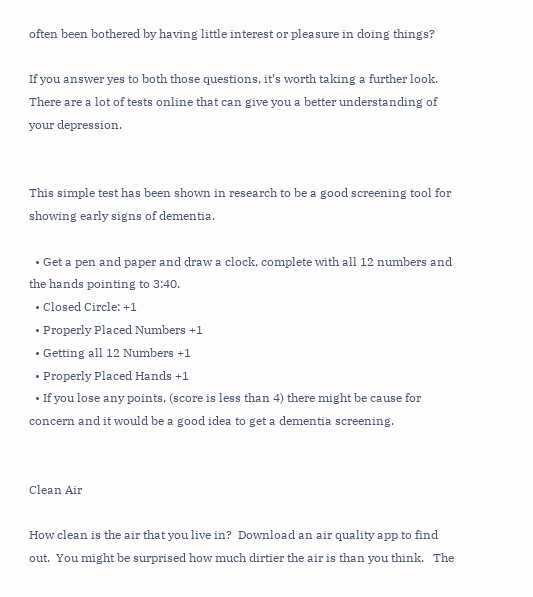often been bothered by having little interest or pleasure in doing things?

If you answer yes to both those questions, it’s worth taking a further look.  There are a lot of tests online that can give you a better understanding of your depression.


This simple test has been shown in research to be a good screening tool for showing early signs of dementia.

  • Get a pen and paper and draw a clock, complete with all 12 numbers and the hands pointing to 3:40.
  • Closed Circle: +1
  • Properly Placed Numbers +1
  • Getting all 12 Numbers +1
  • Properly Placed Hands +1
  • If you lose any points, (score is less than 4) there might be cause for concern and it would be a good idea to get a dementia screening.


Clean Air

How clean is the air that you live in?  Download an air quality app to find out.  You might be surprised how much dirtier the air is than you think.   The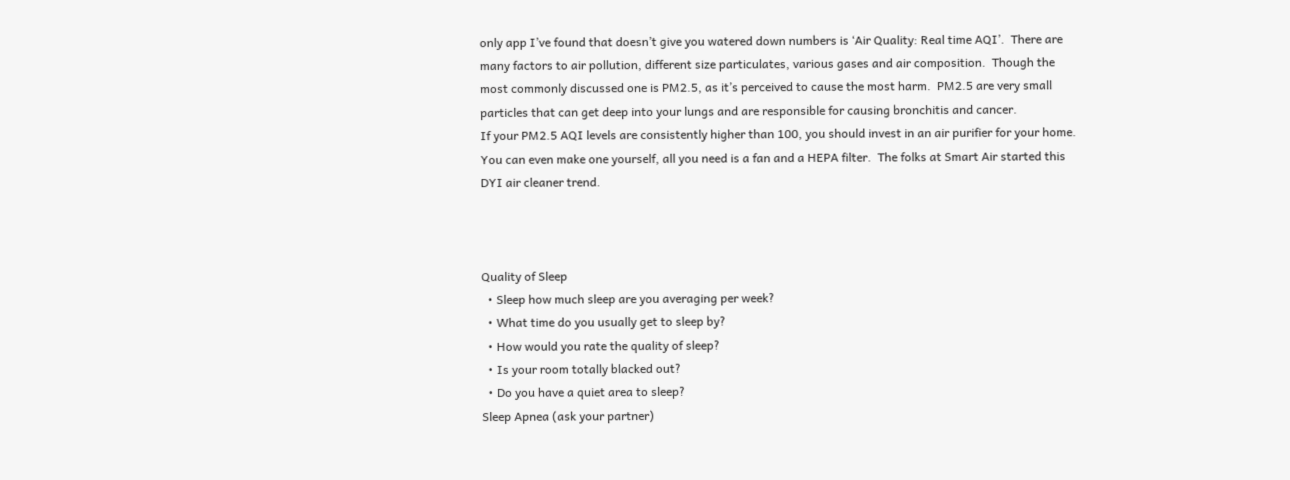only app I’ve found that doesn’t give you watered down numbers is ‘Air Quality: Real time AQI’.  There are many factors to air pollution, different size particulates, various gases and air composition.  Though the most commonly discussed one is PM2.5, as it’s perceived to cause the most harm.  PM2.5 are very small particles that can get deep into your lungs and are responsible for causing bronchitis and cancer.
If your PM2.5 AQI levels are consistently higher than 100, you should invest in an air purifier for your home.  You can even make one yourself, all you need is a fan and a HEPA filter.  The folks at Smart Air started this DYI air cleaner trend.



Quality of Sleep
  • Sleep how much sleep are you averaging per week?
  • What time do you usually get to sleep by?
  • How would you rate the quality of sleep?
  • Is your room totally blacked out?
  • Do you have a quiet area to sleep?
Sleep Apnea (ask your partner)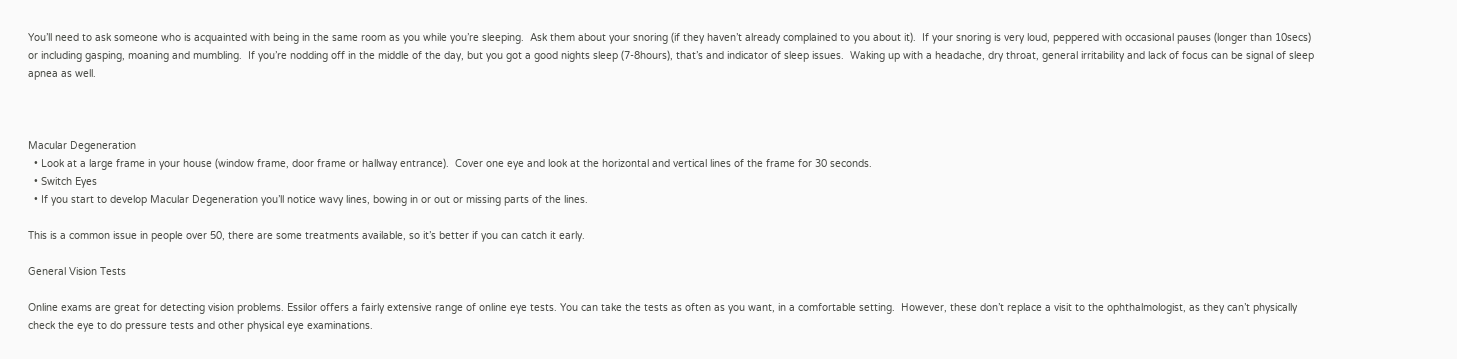You’ll need to ask someone who is acquainted with being in the same room as you while you’re sleeping.  Ask them about your snoring (if they haven’t already complained to you about it).  If your snoring is very loud, peppered with occasional pauses (longer than 10secs) or including gasping, moaning and mumbling.  If you’re nodding off in the middle of the day, but you got a good nights sleep (7-8hours), that’s and indicator of sleep issues.  Waking up with a headache, dry throat, general irritability and lack of focus can be signal of sleep apnea as well.



Macular Degeneration
  • Look at a large frame in your house (window frame, door frame or hallway entrance).  Cover one eye and look at the horizontal and vertical lines of the frame for 30 seconds.
  • Switch Eyes
  • If you start to develop Macular Degeneration you’ll notice wavy lines, bowing in or out or missing parts of the lines.

This is a common issue in people over 50, there are some treatments available, so it’s better if you can catch it early.

General Vision Tests

Online exams are great for detecting vision problems. Essilor offers a fairly extensive range of online eye tests. You can take the tests as often as you want, in a comfortable setting.  However, these don’t replace a visit to the ophthalmologist, as they can’t physically check the eye to do pressure tests and other physical eye examinations.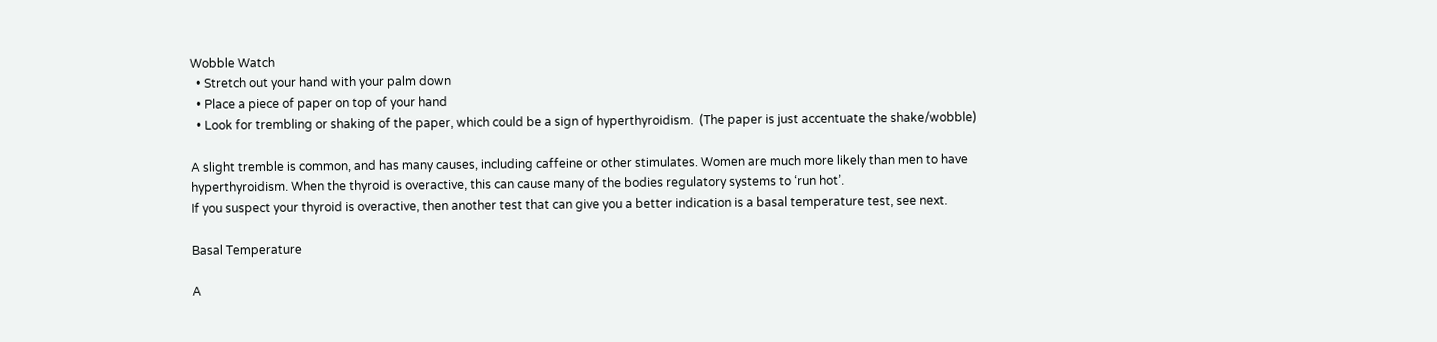Wobble Watch
  • Stretch out your hand with your palm down
  • Place a piece of paper on top of your hand
  • Look for trembling or shaking of the paper, which could be a sign of hyperthyroidism.  (The paper is just accentuate the shake/wobble)

A slight tremble is common, and has many causes, including caffeine or other stimulates. Women are much more likely than men to have hyperthyroidism. When the thyroid is overactive, this can cause many of the bodies regulatory systems to ‘run hot’.
If you suspect your thyroid is overactive, then another test that can give you a better indication is a basal temperature test, see next.

Basal Temperature

A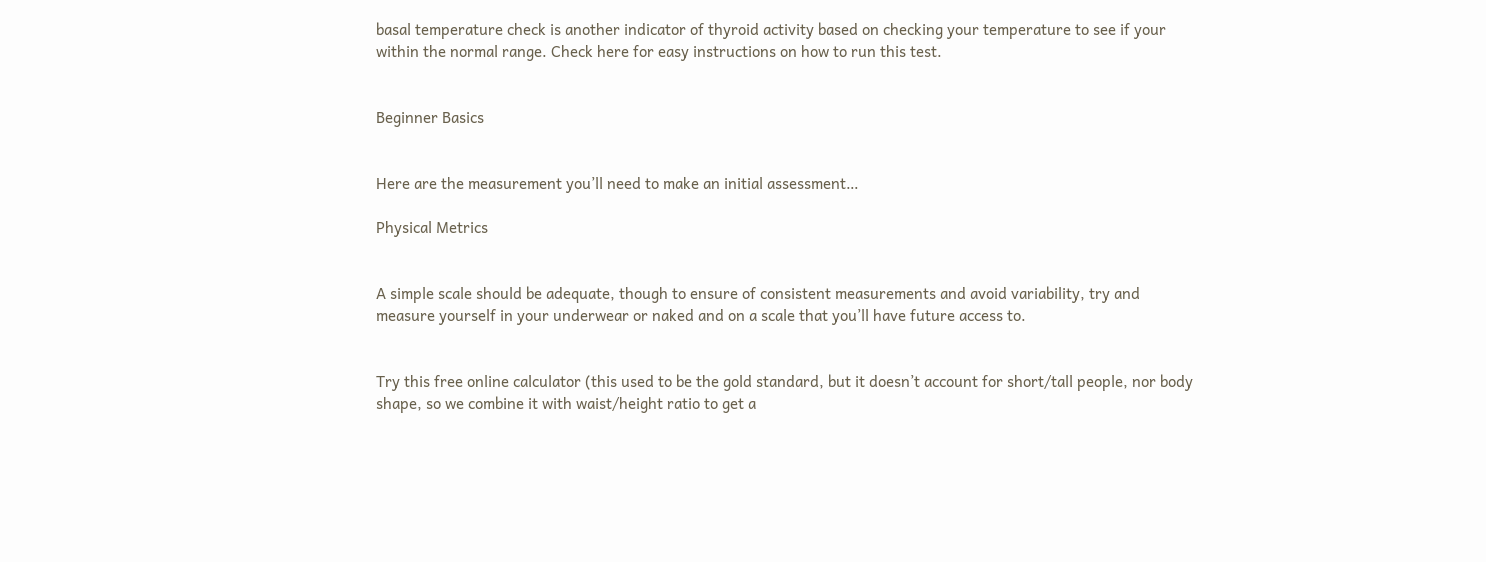basal temperature check is another indicator of thyroid activity based on checking your temperature to see if your within the normal range. Check here for easy instructions on how to run this test.


Beginner Basics


Here are the measurement you’ll need to make an initial assessment…

Physical Metrics


A simple scale should be adequate, though to ensure of consistent measurements and avoid variability, try and measure yourself in your underwear or naked and on a scale that you’ll have future access to.


Try this free online calculator (this used to be the gold standard, but it doesn’t account for short/tall people, nor body shape, so we combine it with waist/height ratio to get a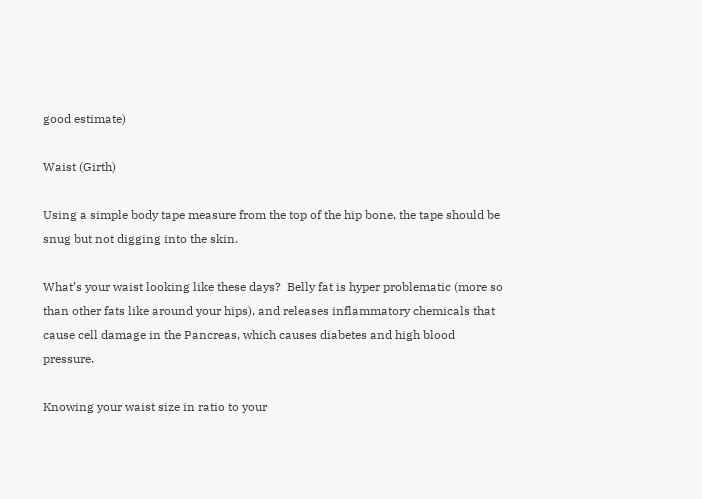good estimate)

Waist (Girth)

Using a simple body tape measure from the top of the hip bone, the tape should be snug but not digging into the skin.

What’s your waist looking like these days?  Belly fat is hyper problematic (more so than other fats like around your hips), and releases inflammatory chemicals that cause cell damage in the Pancreas, which causes diabetes and high blood pressure.

Knowing your waist size in ratio to your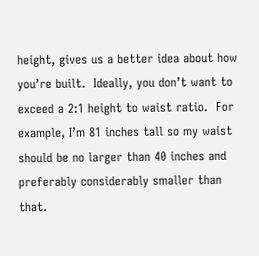height, gives us a better idea about how you’re built.  Ideally, you don’t want to exceed a 2:1 height to waist ratio.  For example, I’m 81 inches tall so my waist should be no larger than 40 inches and preferably considerably smaller than that.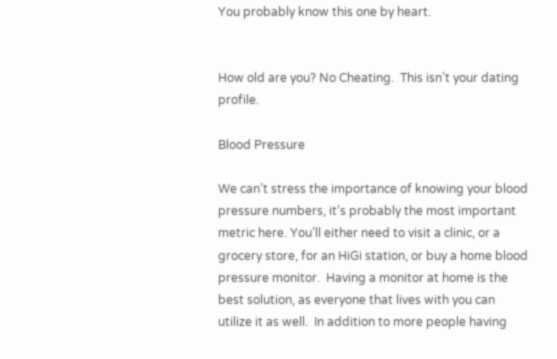You probably know this one by heart.


How old are you? No Cheating.  This isn’t your dating profile.

Blood Pressure

We can’t stress the importance of knowing your blood pressure numbers, it’s probably the most important metric here. You’ll either need to visit a clinic, or a grocery store, for an HiGi station, or buy a home blood pressure monitor.  Having a monitor at home is the best solution, as everyone that lives with you can utilize it as well.  In addition to more people having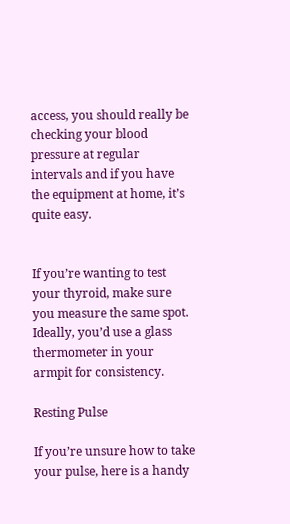access, you should really be checking your blood pressure at regular intervals and if you have the equipment at home, it’s quite easy.


If you’re wanting to test your thyroid, make sure you measure the same spot.  Ideally, you’d use a glass thermometer in your armpit for consistency.

Resting Pulse

If you’re unsure how to take your pulse, here is a handy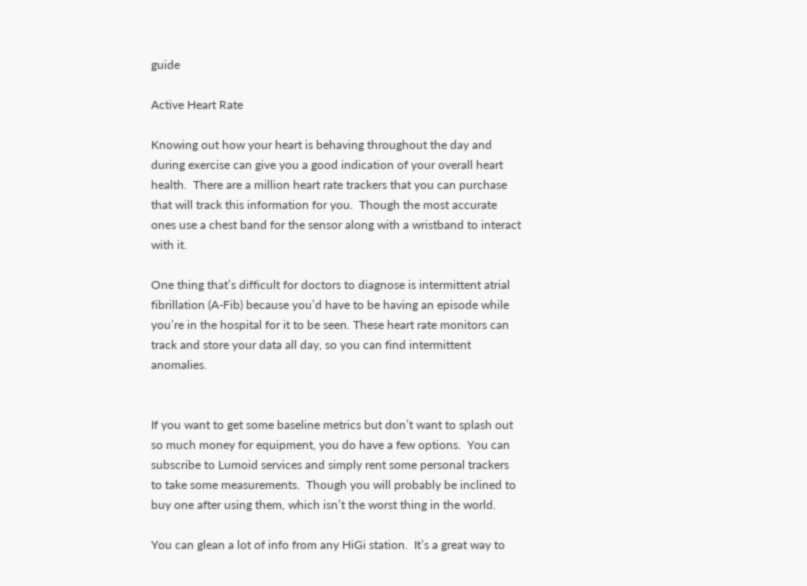guide

Active Heart Rate

Knowing out how your heart is behaving throughout the day and during exercise can give you a good indication of your overall heart health.  There are a million heart rate trackers that you can purchase that will track this information for you.  Though the most accurate ones use a chest band for the sensor along with a wristband to interact with it.

One thing that’s difficult for doctors to diagnose is intermittent atrial fibrillation (A-Fib) because you’d have to be having an episode while you’re in the hospital for it to be seen. These heart rate monitors can track and store your data all day, so you can find intermittent anomalies.


If you want to get some baseline metrics but don’t want to splash out so much money for equipment, you do have a few options.  You can subscribe to Lumoid services and simply rent some personal trackers to take some measurements.  Though you will probably be inclined to buy one after using them, which isn’t the worst thing in the world.

You can glean a lot of info from any HiGi station.  It’s a great way to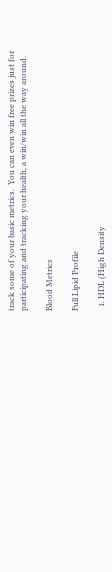track some of your basic metrics.  You can even win free prizes just for participating and tracking your health, a win/win all the way around.

Blood Metrics

Full Lipid Profile

  1. HDL (High Density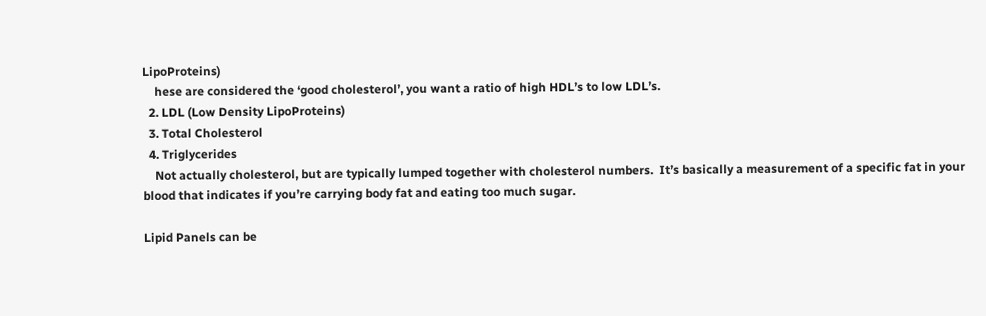LipoProteins)
    hese are considered the ‘good cholesterol’, you want a ratio of high HDL’s to low LDL’s.
  2. LDL (Low Density LipoProteins)
  3. Total Cholesterol
  4. Triglycerides
    Not actually cholesterol, but are typically lumped together with cholesterol numbers.  It’s basically a measurement of a specific fat in your blood that indicates if you’re carrying body fat and eating too much sugar.

Lipid Panels can be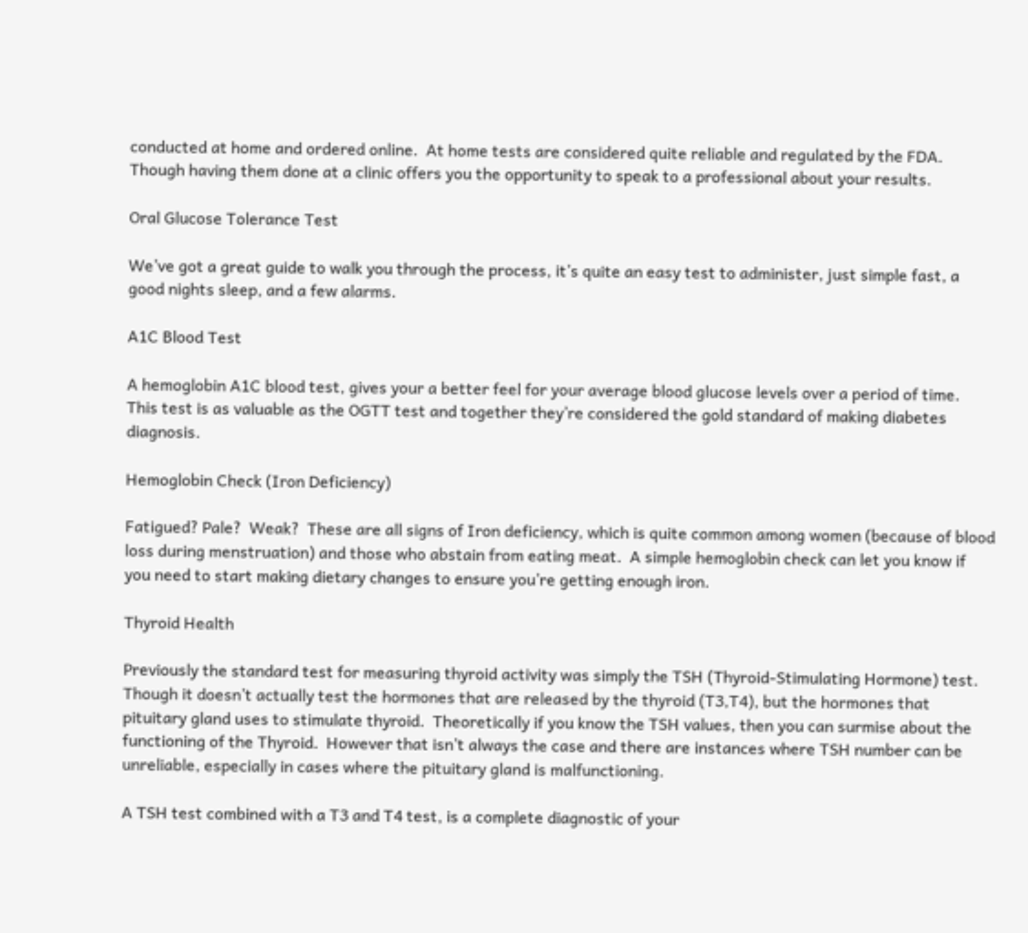conducted at home and ordered online.  At home tests are considered quite reliable and regulated by the FDA.  Though having them done at a clinic offers you the opportunity to speak to a professional about your results.

Oral Glucose Tolerance Test

We’ve got a great guide to walk you through the process, it’s quite an easy test to administer, just simple fast, a good nights sleep, and a few alarms.

A1C Blood Test

A hemoglobin A1C blood test, gives your a better feel for your average blood glucose levels over a period of time.  This test is as valuable as the OGTT test and together they’re considered the gold standard of making diabetes diagnosis.

Hemoglobin Check (Iron Deficiency)

Fatigued? Pale?  Weak?  These are all signs of Iron deficiency, which is quite common among women (because of blood loss during menstruation) and those who abstain from eating meat.  A simple hemoglobin check can let you know if you need to start making dietary changes to ensure you’re getting enough iron.

Thyroid Health

Previously the standard test for measuring thyroid activity was simply the TSH (Thyroid-Stimulating Hormone) test. Though it doesn’t actually test the hormones that are released by the thyroid (T3,T4), but the hormones that pituitary gland uses to stimulate thyroid.  Theoretically if you know the TSH values, then you can surmise about the functioning of the Thyroid.  However that isn’t always the case and there are instances where TSH number can be unreliable, especially in cases where the pituitary gland is malfunctioning.

A TSH test combined with a T3 and T4 test, is a complete diagnostic of your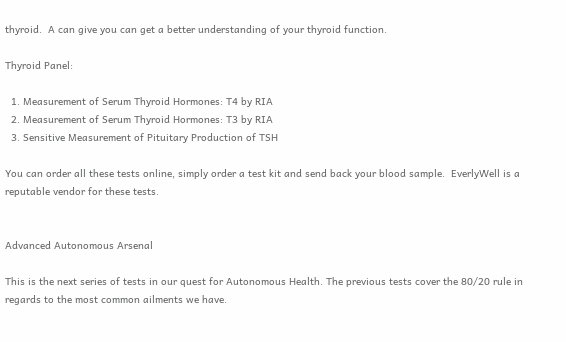thyroid.  A can give you can get a better understanding of your thyroid function.

Thyroid Panel:

  1. Measurement of Serum Thyroid Hormones: T4 by RIA
  2. Measurement of Serum Thyroid Hormones: T3 by RIA
  3. Sensitive Measurement of Pituitary Production of TSH

You can order all these tests online, simply order a test kit and send back your blood sample.  EverlyWell is a reputable vendor for these tests.


Advanced Autonomous Arsenal

This is the next series of tests in our quest for Autonomous Health. The previous tests cover the 80/20 rule in regards to the most common ailments we have.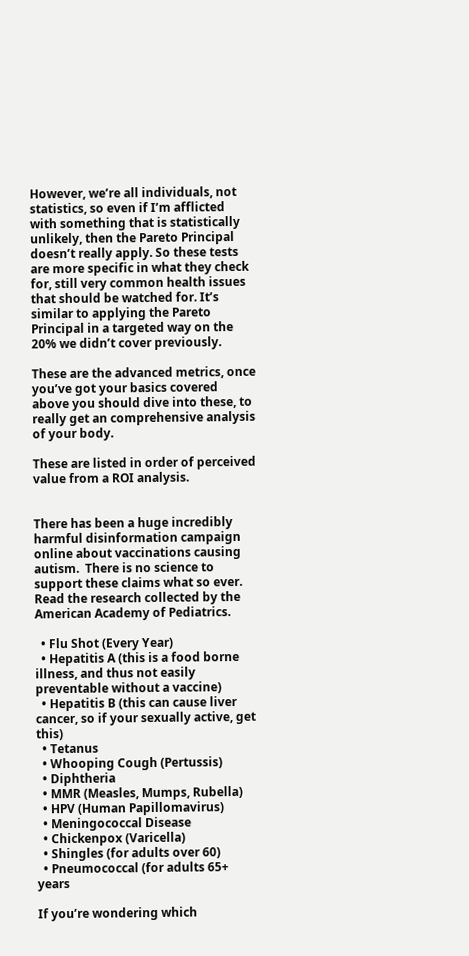However, we’re all individuals, not statistics, so even if I’m afflicted with something that is statistically unlikely, then the Pareto Principal doesn’t really apply. So these tests are more specific in what they check for, still very common health issues that should be watched for. It’s similar to applying the Pareto Principal in a targeted way on the 20% we didn’t cover previously.

These are the advanced metrics, once you’ve got your basics covered above you should dive into these, to really get an comprehensive analysis of your body.

These are listed in order of perceived value from a ROI analysis.


There has been a huge incredibly harmful disinformation campaign online about vaccinations causing autism.  There is no science to support these claims what so ever.  Read the research collected by the American Academy of Pediatrics.

  • Flu Shot (Every Year)
  • Hepatitis A (this is a food borne illness, and thus not easily preventable without a vaccine)
  • Hepatitis B (this can cause liver cancer, so if your sexually active, get this)
  • Tetanus
  • Whooping Cough (Pertussis)
  • Diphtheria
  • MMR (Measles, Mumps, Rubella)
  • HPV (Human Papillomavirus)
  • Meningococcal Disease
  • Chickenpox (Varicella)
  • Shingles (for adults over 60)
  • Pneumococcal (for adults 65+ years

If you’re wondering which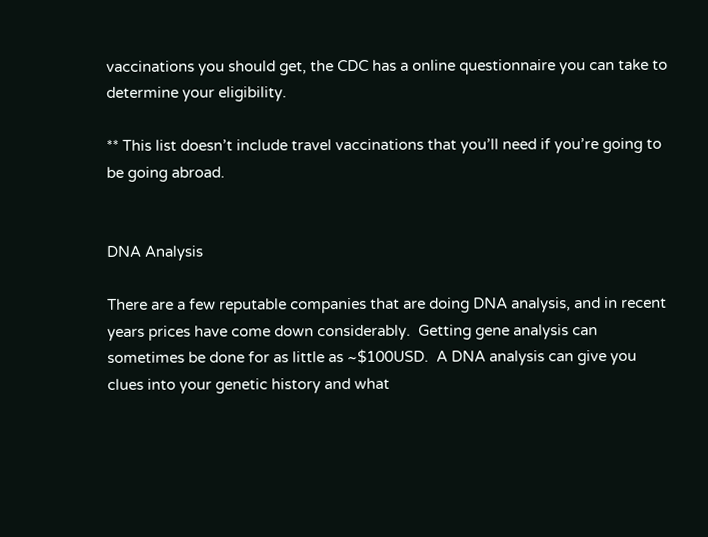vaccinations you should get, the CDC has a online questionnaire you can take to determine your eligibility.

** This list doesn’t include travel vaccinations that you’ll need if you’re going to be going abroad.


DNA Analysis

There are a few reputable companies that are doing DNA analysis, and in recent years prices have come down considerably.  Getting gene analysis can sometimes be done for as little as ~$100USD.  A DNA analysis can give you clues into your genetic history and what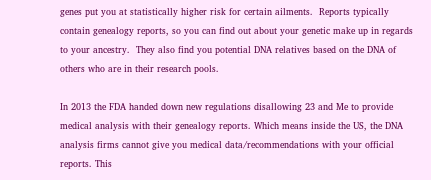genes put you at statistically higher risk for certain ailments.  Reports typically contain genealogy reports, so you can find out about your genetic make up in regards to your ancestry.  They also find you potential DNA relatives based on the DNA of others who are in their research pools.

In 2013 the FDA handed down new regulations disallowing 23 and Me to provide medical analysis with their genealogy reports. Which means inside the US, the DNA analysis firms cannot give you medical data/recommendations with your official reports. This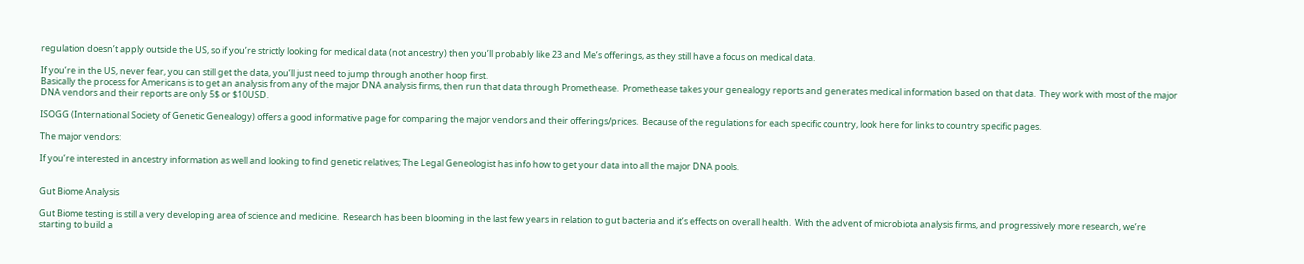regulation doesn’t apply outside the US, so if you’re strictly looking for medical data (not ancestry) then you’ll probably like 23 and Me’s offerings, as they still have a focus on medical data.

If you’re in the US, never fear, you can still get the data, you’ll just need to jump through another hoop first.
Basically the process for Americans is to get an analysis from any of the major DNA analysis firms, then run that data through Promethease.  Promethease takes your genealogy reports and generates medical information based on that data.  They work with most of the major DNA vendors and their reports are only 5$ or $10USD.

ISOGG (International Society of Genetic Genealogy) offers a good informative page for comparing the major vendors and their offerings/prices.  Because of the regulations for each specific country, look here for links to country specific pages.

The major vendors:

If you’re interested in ancestry information as well and looking to find genetic relatives; The Legal Geneologist has info how to get your data into all the major DNA pools.


Gut Biome Analysis

Gut Biome testing is still a very developing area of science and medicine.  Research has been blooming in the last few years in relation to gut bacteria and it’s effects on overall health.  With the advent of microbiota analysis firms, and progressively more research, we’re starting to build a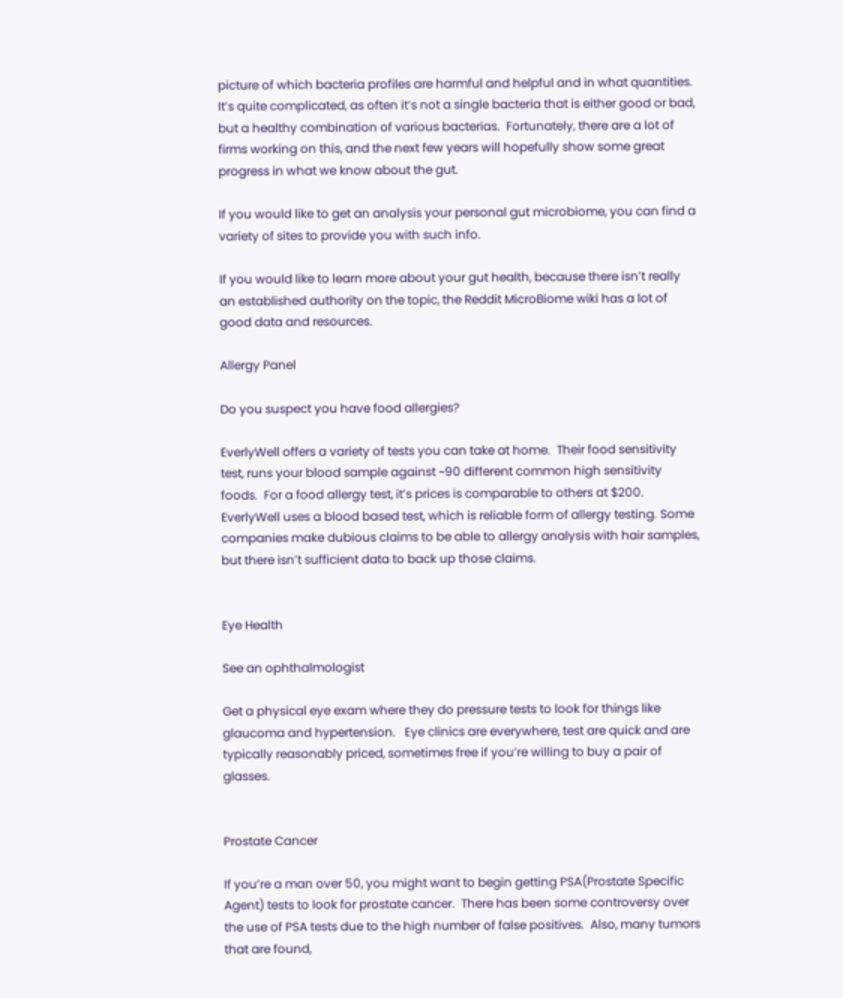picture of which bacteria profiles are harmful and helpful and in what quantities.  It’s quite complicated, as often it’s not a single bacteria that is either good or bad, but a healthy combination of various bacterias.  Fortunately, there are a lot of firms working on this, and the next few years will hopefully show some great progress in what we know about the gut.

If you would like to get an analysis your personal gut microbiome, you can find a variety of sites to provide you with such info.

If you would like to learn more about your gut health, because there isn’t really an established authority on the topic, the Reddit MicroBiome wiki has a lot of good data and resources.

Allergy Panel

Do you suspect you have food allergies?

EverlyWell offers a variety of tests you can take at home.  Their food sensitivity test, runs your blood sample against ~90 different common high sensitivity foods.  For a food allergy test, it’s prices is comparable to others at $200.  EverlyWell uses a blood based test, which is reliable form of allergy testing. Some companies make dubious claims to be able to allergy analysis with hair samples, but there isn’t sufficient data to back up those claims.


Eye Health

See an ophthalmologist

Get a physical eye exam where they do pressure tests to look for things like glaucoma and hypertension.   Eye clinics are everywhere, test are quick and are typically reasonably priced, sometimes free if you’re willing to buy a pair of glasses.


Prostate Cancer

If you’re a man over 50, you might want to begin getting PSA(Prostate Specific Agent) tests to look for prostate cancer.  There has been some controversy over the use of PSA tests due to the high number of false positives.  Also, many tumors that are found,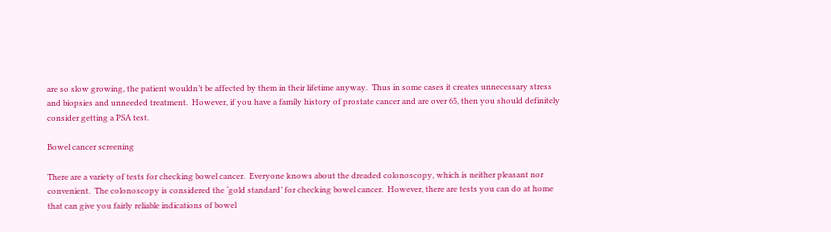are so slow growing, the patient wouldn’t be affected by them in their lifetime anyway.  Thus in some cases it creates unnecessary stress and biopsies and unneeded treatment.  However, if you have a family history of prostate cancer and are over 65, then you should definitely consider getting a PSA test.

Bowel cancer screening

There are a variety of tests for checking bowel cancer.  Everyone knows about the dreaded colonoscopy, which is neither pleasant nor convenient.  The colonoscopy is considered the ‘gold standard’ for checking bowel cancer.  However, there are tests you can do at home that can give you fairly reliable indications of bowel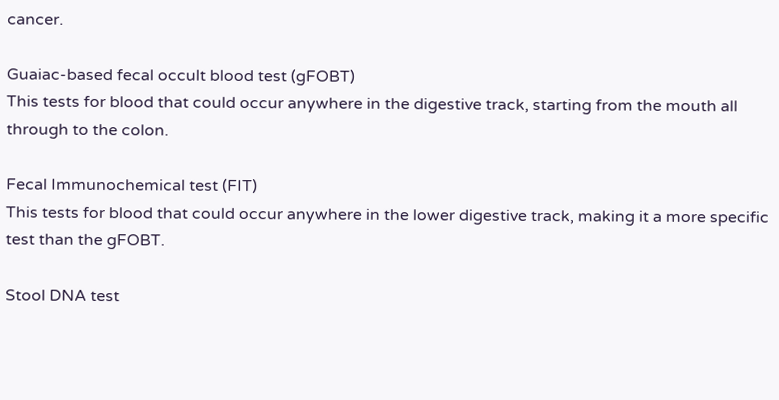cancer.

Guaiac-based fecal occult blood test (gFOBT)
This tests for blood that could occur anywhere in the digestive track, starting from the mouth all through to the colon.

Fecal Immunochemical test (FIT)
This tests for blood that could occur anywhere in the lower digestive track, making it a more specific test than the gFOBT.

Stool DNA test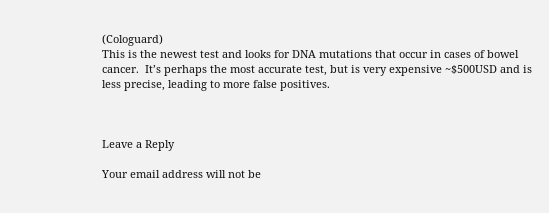(Cologuard)
This is the newest test and looks for DNA mutations that occur in cases of bowel cancer.  It’s perhaps the most accurate test, but is very expensive ~$500USD and is less precise, leading to more false positives.



Leave a Reply

Your email address will not be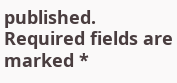published. Required fields are marked *